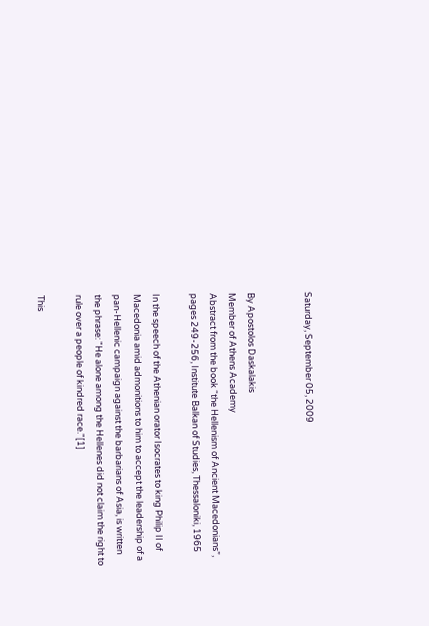Saturday, September 05, 2009


By Apostolos Daskalakis
Member of Athens Academy
Abstract from the book “the Hellenism of Ancient Macedonians”,
pages 249-256, Institute Balkan of Studies, Thessaloniki, 1965

In the speech of the Athenian orator Isocrates to king Philip II of Macedonia amid admonitions to him to accept the leadership of a pan-Hellenic campaign against the barbarians of Asia, is written the phrase: "He alone among the Hellenes did not claim the right to rule over a people of kindred race."[1]

This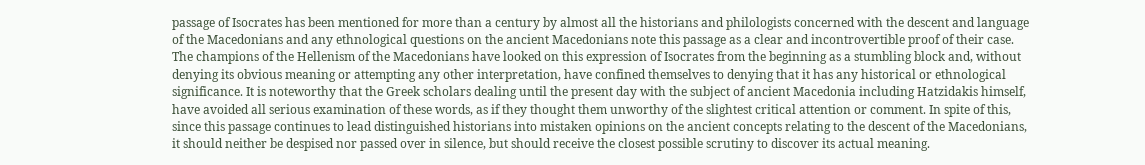passage of Isocrates has been mentioned for more than a century by almost all the historians and philologists concerned with the descent and language of the Macedonians and any ethnological questions on the ancient Macedonians note this passage as a clear and incontrovertible proof of their case. The champions of the Hellenism of the Macedonians have looked on this expression of Isocrates from the beginning as a stumbling block and, without denying its obvious meaning or attempting any other interpretation, have confined themselves to denying that it has any historical or ethnological significance. It is noteworthy that the Greek scholars dealing until the present day with the subject of ancient Macedonia including Hatzidakis himself, have avoided all serious examination of these words, as if they thought them unworthy of the slightest critical attention or comment. In spite of this, since this passage continues to lead distinguished historians into mistaken opinions on the ancient concepts relating to the descent of the Macedonians, it should neither be despised nor passed over in silence, but should receive the closest possible scrutiny to discover its actual meaning.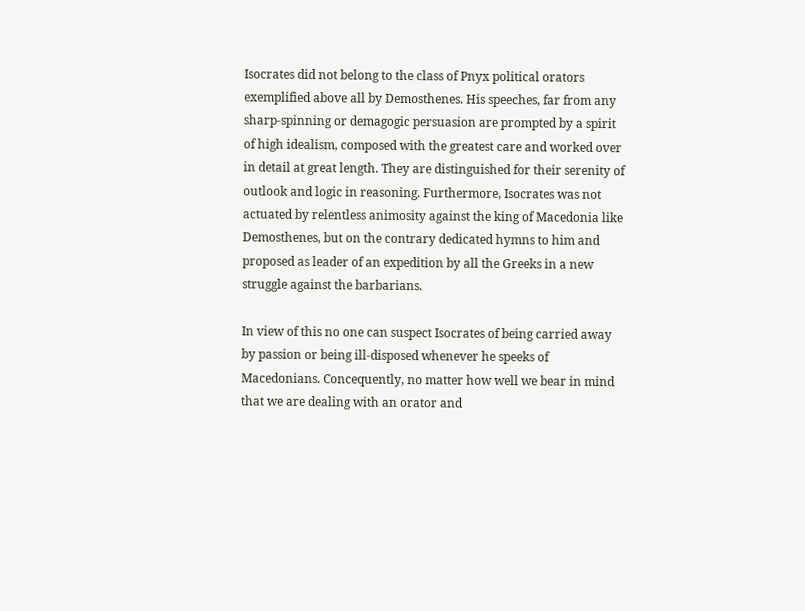Isocrates did not belong to the class of Pnyx political orators exemplified above all by Demosthenes. His speeches, far from any sharp-spinning or demagogic persuasion are prompted by a spirit of high idealism, composed with the greatest care and worked over in detail at great length. They are distinguished for their serenity of outlook and logic in reasoning. Furthermore, Isocrates was not actuated by relentless animosity against the king of Macedonia like Demosthenes, but on the contrary dedicated hymns to him and proposed as leader of an expedition by all the Greeks in a new struggle against the barbarians.

In view of this no one can suspect Isocrates of being carried away by passion or being ill-disposed whenever he speeks of Macedonians. Concequently, no matter how well we bear in mind that we are dealing with an orator and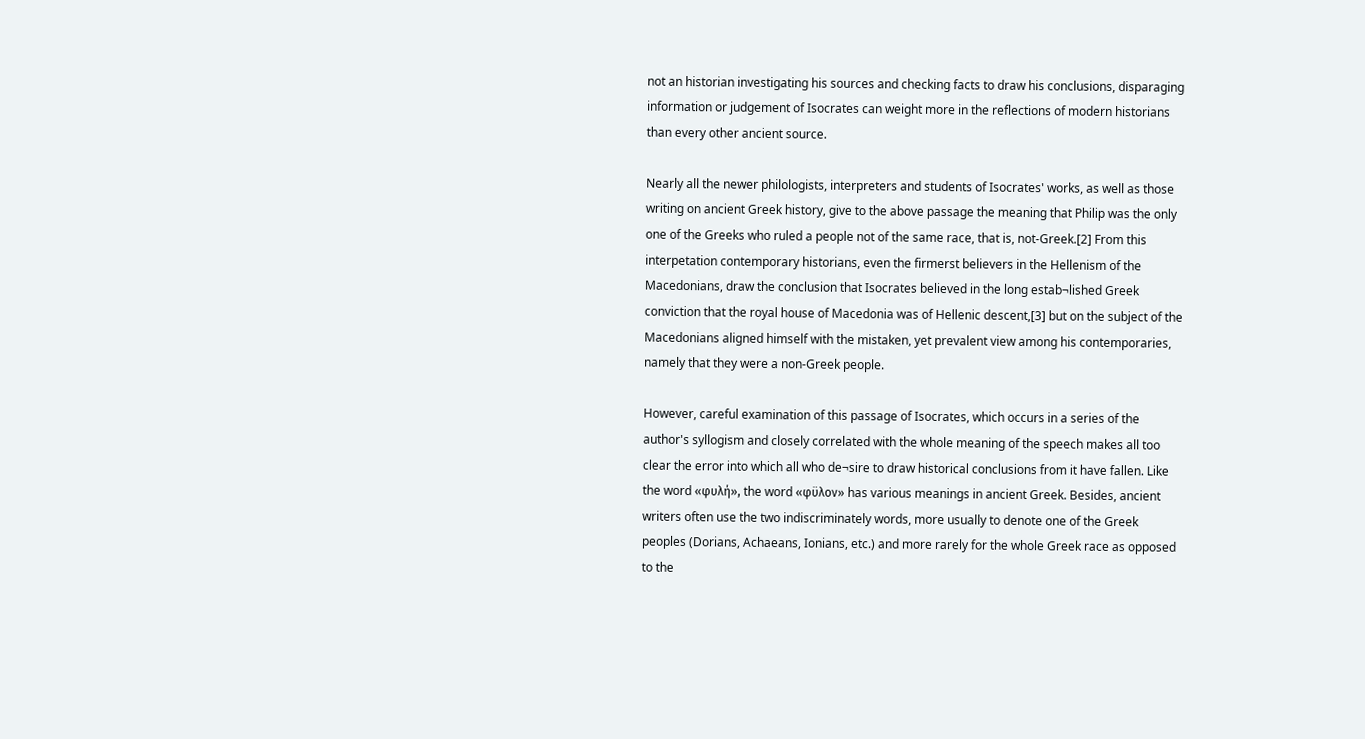not an historian investigating his sources and checking facts to draw his conclusions, disparaging information or judgement of Isocrates can weight more in the reflections of modern historians than every other ancient source.

Nearly all the newer philologists, interpreters and students of Isocrates' works, as well as those writing on ancient Greek history, give to the above passage the meaning that Philip was the only one of the Greeks who ruled a people not of the same race, that is, not-Greek.[2] From this interpetation contemporary historians, even the firmerst believers in the Hellenism of the Macedonians, draw the conclusion that Isocrates believed in the long estab¬lished Greek conviction that the royal house of Macedonia was of Hellenic descent,[3] but on the subject of the Macedonians aligned himself with the mistaken, yet prevalent view among his contemporaries, namely that they were a non-Greek people.

However, careful examination of this passage of Isocrates, which occurs in a series of the author's syllogism and closely correlated with the whole meaning of the speech makes all too clear the error into which all who de¬sire to draw historical conclusions from it have fallen. Like the word «φυλή», the word «φϋλον» has various meanings in ancient Greek. Besides, ancient writers often use the two indiscriminately words, more usually to denote one of the Greek peoples (Dorians, Achaeans, Ionians, etc.) and more rarely for the whole Greek race as opposed to the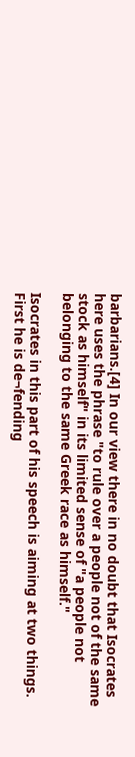barbarians.[4] In our view there in no doubt that Isocrates here uses the phrase "to rule over a people not of the same stock as himself" in its limited sense of "a people not belonging to the same Greek race as himself."

Isocrates in this part of his speech is aiming at two things. First he is de¬fending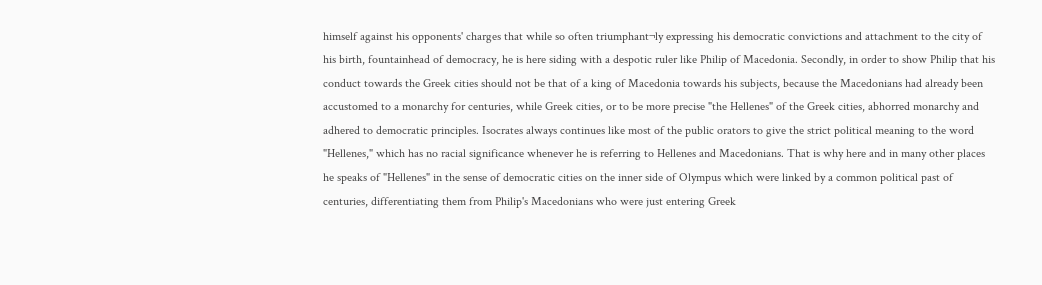himself against his opponents' charges that while so often triumphant¬ly expressing his democratic convictions and attachment to the city of his birth, fountainhead of democracy, he is here siding with a despotic ruler like Philip of Macedonia. Secondly, in order to show Philip that his conduct towards the Greek cities should not be that of a king of Macedonia towards his subjects, because the Macedonians had already been accustomed to a monarchy for centuries, while Greek cities, or to be more precise "the Hellenes" of the Greek cities, abhorred monarchy and adhered to democratic principles. Isocrates always continues like most of the public orators to give the strict political meaning to the word "Hellenes," which has no racial significance whenever he is referring to Hellenes and Macedonians. That is why here and in many other places he speaks of "Hellenes" in the sense of democratic cities on the inner side of Olympus which were linked by a common political past of centuries, differentiating them from Philip's Macedonians who were just entering Greek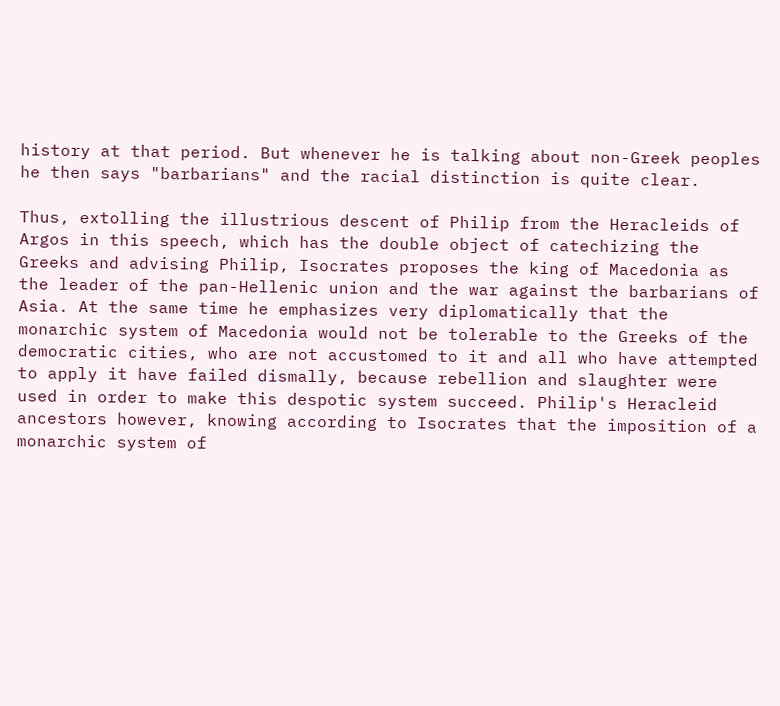history at that period. But whenever he is talking about non-Greek peoples he then says "barbarians" and the racial distinction is quite clear.

Thus, extolling the illustrious descent of Philip from the Heracleids of Argos in this speech, which has the double object of catechizing the Greeks and advising Philip, Isocrates proposes the king of Macedonia as the leader of the pan-Hellenic union and the war against the barbarians of Asia. At the same time he emphasizes very diplomatically that the monarchic system of Macedonia would not be tolerable to the Greeks of the democratic cities, who are not accustomed to it and all who have attempted to apply it have failed dismally, because rebellion and slaughter were used in order to make this despotic system succeed. Philip's Heracleid ancestors however, knowing according to Isocrates that the imposition of a monarchic system of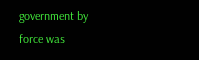government by force was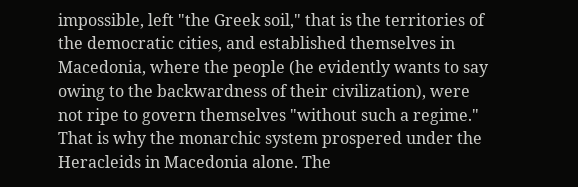impossible, left "the Greek soil," that is the territories of the democratic cities, and established themselves in Macedonia, where the people (he evidently wants to say owing to the backwardness of their civilization), were not ripe to govern themselves "without such a regime." That is why the monarchic system prospered under the Heracleids in Macedonia alone. The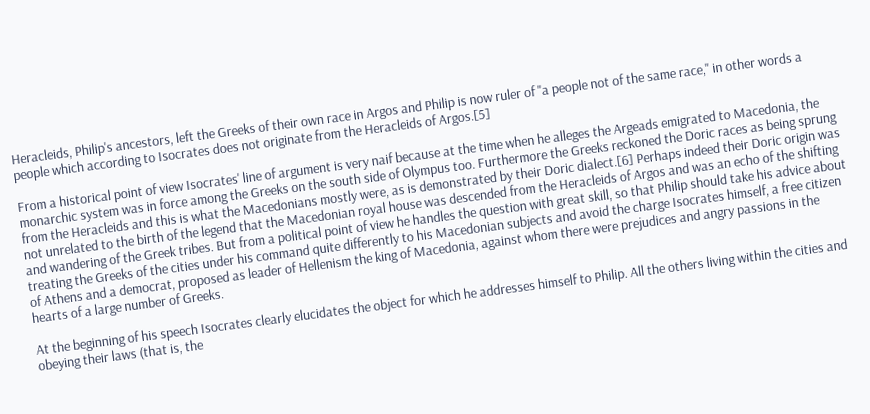Heracleids, Philip's ancestors, left the Greeks of their own race in Argos and Philip is now ruler of "a people not of the same race," in other words a people which according to Isocrates does not originate from the Heracleids of Argos.[5]

From a historical point of view Isocrates' line of argument is very naif because at the time when he alleges the Argeads emigrated to Macedonia, the monarchic system was in force among the Greeks on the south side of Olympus too. Furthermore the Greeks reckoned the Doric races as being sprung from the Heracleids and this is what the Macedonians mostly were, as is demonstrated by their Doric dialect.[6] Perhaps indeed their Doric origin was not unrelated to the birth of the legend that the Macedonian royal house was descended from the Heracleids of Argos and was an echo of the shifting and wandering of the Greek tribes. But from a political point of view he handles the question with great skill, so that Philip should take his advice about treating the Greeks of the cities under his command quite differently to his Macedonian subjects and avoid the charge Isocrates himself, a free citizen of Athens and a democrat, proposed as leader of Hellenism the king of Macedonia, against whom there were prejudices and angry passions in the hearts of a large number of Greeks.

At the beginning of his speech Isocrates clearly elucidates the object for which he addresses himself to Philip. All the others living within the cities and obeying their laws (that is, the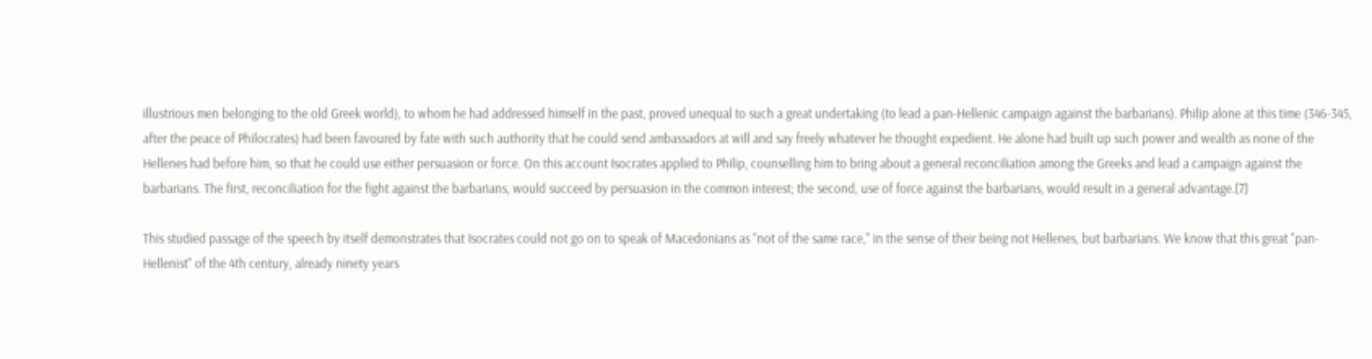illustrious men belonging to the old Greek world), to whom he had addressed himself in the past, proved unequal to such a great undertaking (to lead a pan-Hellenic campaign against the barbarians). Philip alone at this time (346-345, after the peace of Philocrates) had been favoured by fate with such authority that he could send ambassadors at will and say freely whatever he thought expedient. He alone had built up such power and wealth as none of the Hellenes had before him, so that he could use either persuasion or force. On this account Isocrates applied to Philip, counselling him to bring about a general reconciliation among the Greeks and lead a campaign against the barbarians. The first, reconciliation for the fight against the barbarians, would succeed by persuasion in the common interest; the second, use of force against the barbarians, would result in a general advantage.[7]

This studied passage of the speech by itself demonstrates that Isocrates could not go on to speak of Macedonians as "not of the same race," in the sense of their being not Hellenes, but barbarians. We know that this great "pan-Hellenist" of the 4th century, already ninety years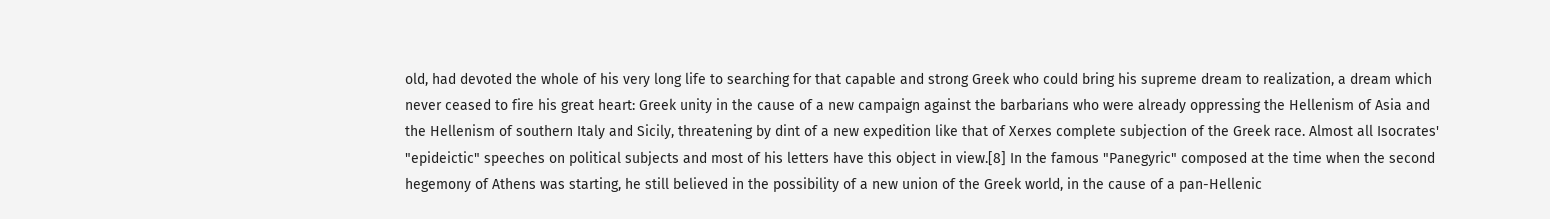old, had devoted the whole of his very long life to searching for that capable and strong Greek who could bring his supreme dream to realization, a dream which never ceased to fire his great heart: Greek unity in the cause of a new campaign against the barbarians who were already oppressing the Hellenism of Asia and the Hellenism of southern Italy and Sicily, threatening by dint of a new expedition like that of Xerxes complete subjection of the Greek race. Almost all Isocrates' "epideictic" speeches on political subjects and most of his letters have this object in view.[8] In the famous "Panegyric" composed at the time when the second hegemony of Athens was starting, he still believed in the possibility of a new union of the Greek world, in the cause of a pan-Hellenic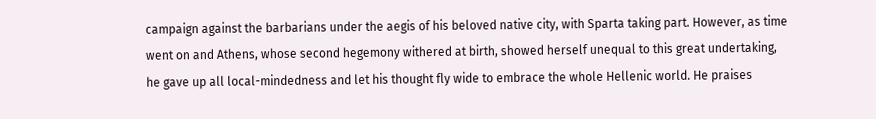campaign against the barbarians under the aegis of his beloved native city, with Sparta taking part. However, as time went on and Athens, whose second hegemony withered at birth, showed herself unequal to this great undertaking, he gave up all local-mindedness and let his thought fly wide to embrace the whole Hellenic world. He praises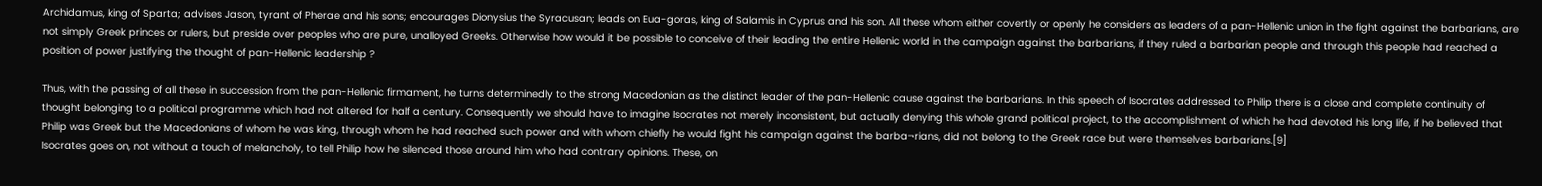Archidamus, king of Sparta; advises Jason, tyrant of Pherae and his sons; encourages Dionysius the Syracusan; leads on Eua-goras, king of Salamis in Cyprus and his son. All these whom either covertly or openly he considers as leaders of a pan-Hellenic union in the fight against the barbarians, are not simply Greek princes or rulers, but preside over peoples who are pure, unalloyed Greeks. Otherwise how would it be possible to conceive of their leading the entire Hellenic world in the campaign against the barbarians, if they ruled a barbarian people and through this people had reached a position of power justifying the thought of pan-Hellenic leadership ?

Thus, with the passing of all these in succession from the pan-Hellenic firmament, he turns determinedly to the strong Macedonian as the distinct leader of the pan-Hellenic cause against the barbarians. In this speech of Isocrates addressed to Philip there is a close and complete continuity of thought belonging to a political programme which had not altered for half a century. Consequently we should have to imagine Isocrates not merely inconsistent, but actually denying this whole grand political project, to the accomplishment of which he had devoted his long life, if he believed that Philip was Greek but the Macedonians of whom he was king, through whom he had reached such power and with whom chiefly he would fight his campaign against the barba¬rians, did not belong to the Greek race but were themselves barbarians.[9]
Isocrates goes on, not without a touch of melancholy, to tell Philip how he silenced those around him who had contrary opinions. These, on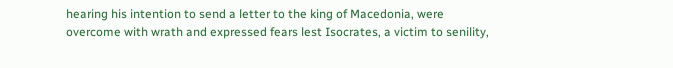hearing his intention to send a letter to the king of Macedonia, were overcome with wrath and expressed fears lest Isocrates, a victim to senility,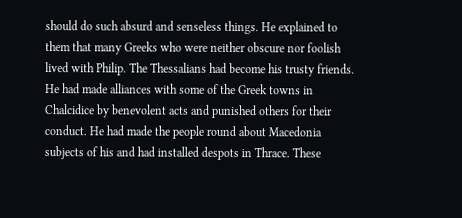should do such absurd and senseless things. He explained to them that many Greeks who were neither obscure nor foolish lived with Philip. The Thessalians had become his trusty friends. He had made alliances with some of the Greek towns in Chalcidice by benevolent acts and punished others for their conduct. He had made the people round about Macedonia subjects of his and had installed despots in Thrace. These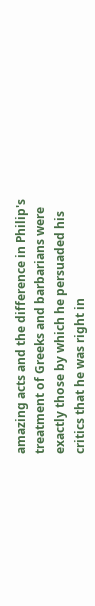amazing acts and the difference in Philip's treatment of Greeks and barbarians were exactly those by which he persuaded his critics that he was right in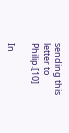sending this letter to Philip.[10]

In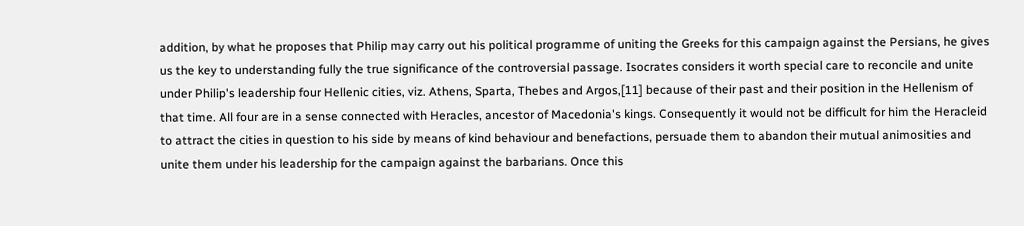addition, by what he proposes that Philip may carry out his political programme of uniting the Greeks for this campaign against the Persians, he gives us the key to understanding fully the true significance of the controversial passage. Isocrates considers it worth special care to reconcile and unite under Philip's leadership four Hellenic cities, viz. Athens, Sparta, Thebes and Argos,[11] because of their past and their position in the Hellenism of that time. All four are in a sense connected with Heracles, ancestor of Macedonia's kings. Consequently it would not be difficult for him the Heracleid to attract the cities in question to his side by means of kind behaviour and benefactions, persuade them to abandon their mutual animosities and unite them under his leadership for the campaign against the barbarians. Once this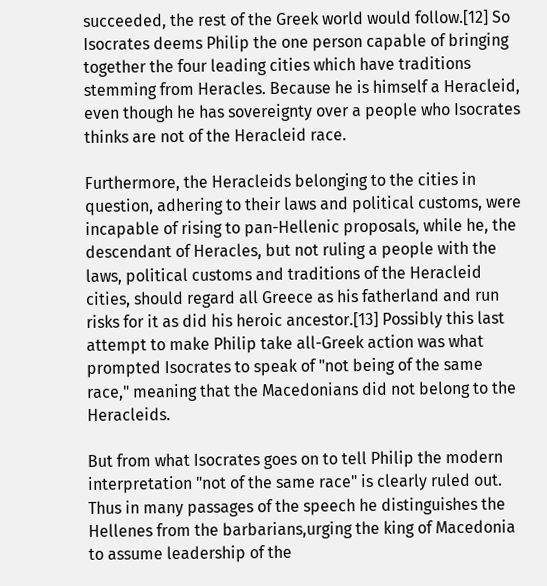succeeded, the rest of the Greek world would follow.[12] So Isocrates deems Philip the one person capable of bringing together the four leading cities which have traditions stemming from Heracles. Because he is himself a Heracleid, even though he has sovereignty over a people who Isocrates thinks are not of the Heracleid race.

Furthermore, the Heracleids belonging to the cities in question, adhering to their laws and political customs, were incapable of rising to pan-Hellenic proposals, while he, the descendant of Heracles, but not ruling a people with the laws, political customs and traditions of the Heracleid cities, should regard all Greece as his fatherland and run risks for it as did his heroic ancestor.[13] Possibly this last attempt to make Philip take all-Greek action was what prompted Isocrates to speak of "not being of the same race," meaning that the Macedonians did not belong to the Heracleids.

But from what Isocrates goes on to tell Philip the modern interpretation "not of the same race" is clearly ruled out. Thus in many passages of the speech he distinguishes the Hellenes from the barbarians,urging the king of Macedonia to assume leadership of the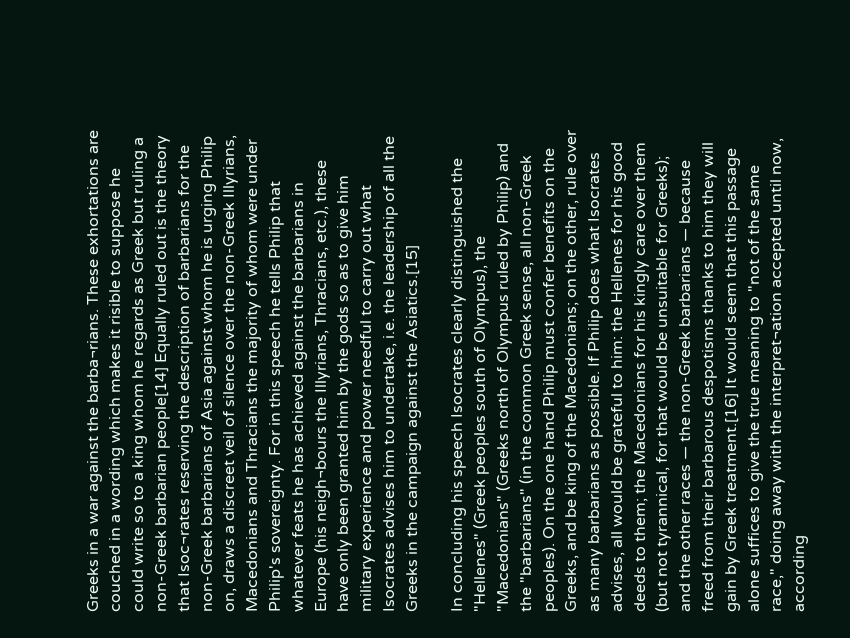Greeks in a war against the barba¬rians. These exhortations are couched in a wording which makes it risible to suppose he could write so to a king whom he regards as Greek but ruling a non-Greek barbarian people[14] Equally ruled out is the theory that Isoc¬rates reserving the description of barbarians for the non-Greek barbarians of Asia against whom he is urging Philip on, draws a discreet veil of silence over the non-Greek Illyrians, Macedonians and Thracians the majority of whom were under Philip's sovereignty. For in this speech he tells Philip that whatever feats he has achieved against the barbarians in Europe (his neigh¬bours the Illyrians, Thracians, etc.), these have only been granted him by the gods so as to give him military experience and power needful to carry out what Isocrates advises him to undertake, i.e. the leadership of all the Greeks in the campaign against the Asiatics.[15]

In concluding his speech Isocrates clearly distinguished the "Hellenes" (Greek peoples south of Olympus), the "Macedonians" (Greeks north of Olympus ruled by Philip) and the "barbarians" (in the common Greek sense, all non-Greek peoples). On the one hand Philip must confer benefits on the Greeks, and be king of the Macedonians; on the other, rule over as many barbarians as possible. If Philip does what Isocrates advises, all would be grateful to him: the Hellenes for his good deeds to them; the Macedonians for his kingly care over them (but not tyrannical, for that would be unsuitable for Greeks); and the other races — the non-Greek barbarians — because freed from their barbarous despotisms thanks to him they will gain by Greek treatment.[16] It would seem that this passage alone suffices to give the true meaning to "not of the same race," doing away with the interpret¬ation accepted until now, according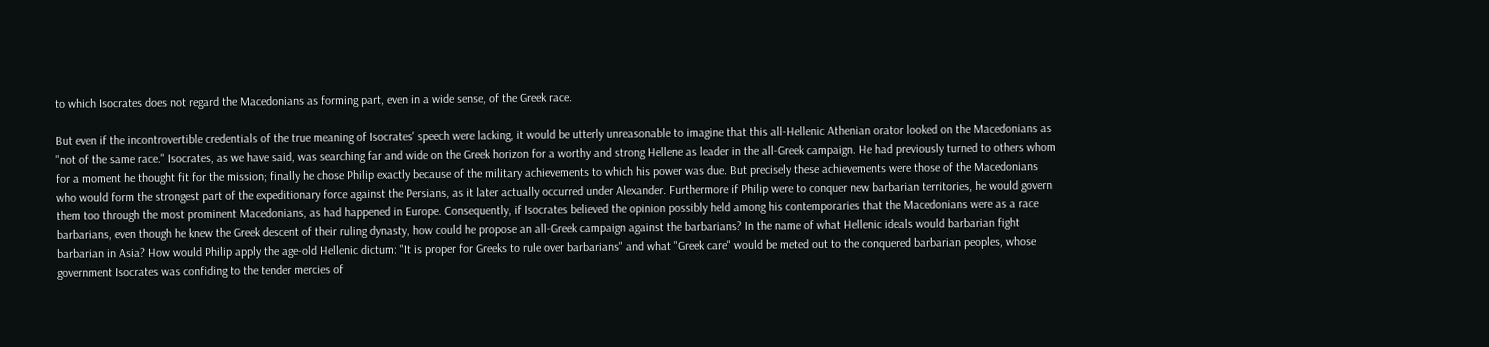to which Isocrates does not regard the Macedonians as forming part, even in a wide sense, of the Greek race.

But even if the incontrovertible credentials of the true meaning of Isocrates' speech were lacking, it would be utterly unreasonable to imagine that this all-Hellenic Athenian orator looked on the Macedonians as "not of the same race." Isocrates, as we have said, was searching far and wide on the Greek horizon for a worthy and strong Hellene as leader in the all-Greek campaign. He had previously turned to others whom for a moment he thought fit for the mission; finally he chose Philip exactly because of the military achievements to which his power was due. But precisely these achievements were those of the Macedonians who would form the strongest part of the expeditionary force against the Persians, as it later actually occurred under Alexander. Furthermore if Philip were to conquer new barbarian territories, he would govern them too through the most prominent Macedonians, as had happened in Europe. Consequently, if Isocrates believed the opinion possibly held among his contemporaries that the Macedonians were as a race barbarians, even though he knew the Greek descent of their ruling dynasty, how could he propose an all-Greek campaign against the barbarians? In the name of what Hellenic ideals would barbarian fight barbarian in Asia? How would Philip apply the age-old Hellenic dictum: "It is proper for Greeks to rule over barbarians" and what "Greek care" would be meted out to the conquered barbarian peoples, whose government Isocrates was confiding to the tender mercies of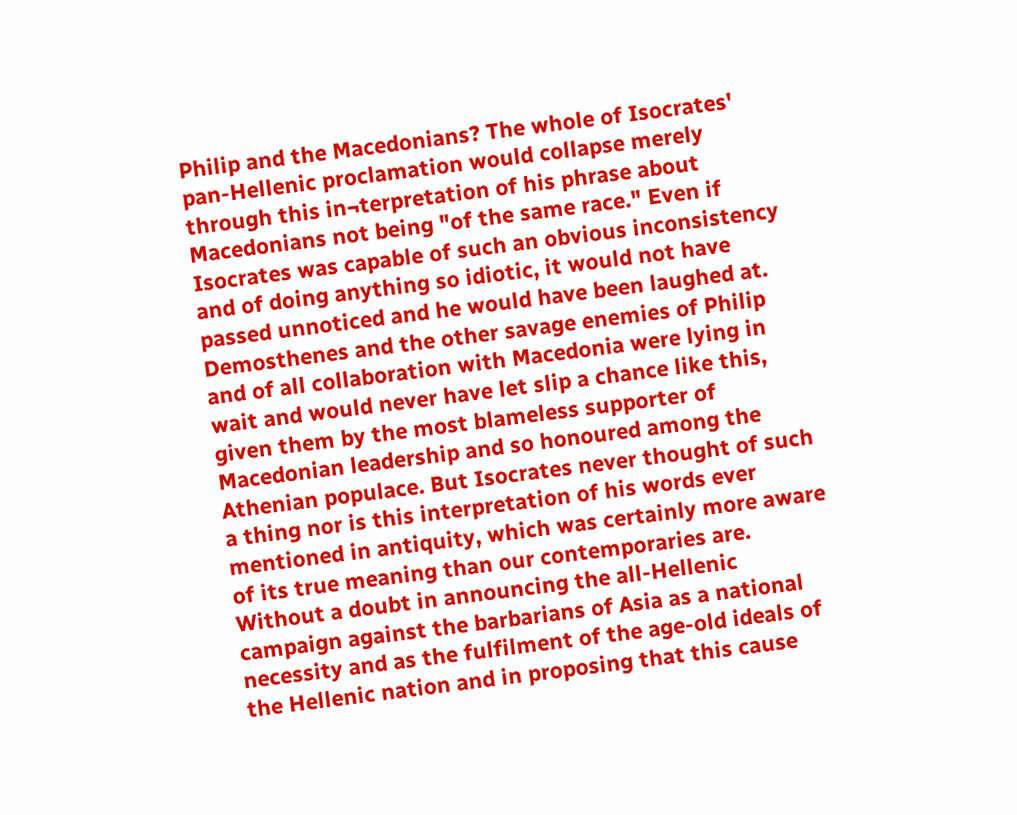Philip and the Macedonians? The whole of Isocrates' pan-Hellenic proclamation would collapse merely through this in¬terpretation of his phrase about Macedonians not being "of the same race." Even if Isocrates was capable of such an obvious inconsistency and of doing anything so idiotic, it would not have passed unnoticed and he would have been laughed at. Demosthenes and the other savage enemies of Philip and of all collaboration with Macedonia were lying in wait and would never have let slip a chance like this, given them by the most blameless supporter of Macedonian leadership and so honoured among the Athenian populace. But Isocrates never thought of such a thing nor is this interpretation of his words ever mentioned in antiquity, which was certainly more aware of its true meaning than our contemporaries are. Without a doubt in announcing the all-Hellenic campaign against the barbarians of Asia as a national necessity and as the fulfilment of the age-old ideals of the Hellenic nation and in proposing that this cause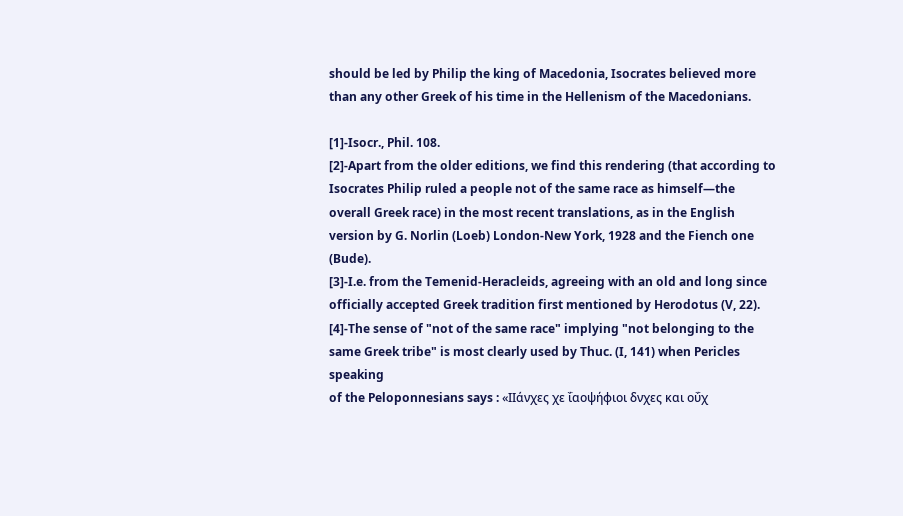should be led by Philip the king of Macedonia, Isocrates believed more than any other Greek of his time in the Hellenism of the Macedonians.

[1]-Isocr., Phil. 108.
[2]-Apart from the older editions, we find this rendering (that according to Isocrates Philip ruled a people not of the same race as himself—the overall Greek race) in the most recent translations, as in the English version by G. Norlin (Loeb) London-New York, 1928 and the Fiench one (Bude).
[3]-I.e. from the Temenid-Heracleids, agreeing with an old and long since officially accepted Greek tradition first mentioned by Herodotus (V, 22).
[4]-The sense of "not of the same race" implying "not belonging to the
same Greek tribe" is most clearly used by Thuc. (I, 141) when Pericles speaking
of the Peloponnesians says : «ΙΙάνχες χε ΐαοψήφιοι δνχες και οΰχ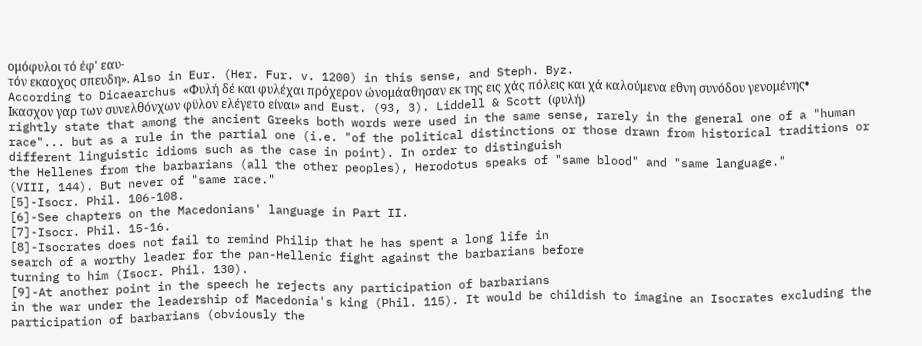ομόφυλοι τό έφ' εαυ-
τόν εκαοχος σπευδη». Also in Eur. (Her. Fur. v. 1200) in this sense, and Steph. Byz.
According to Dicaearchus «Φυλή δέ και φυλέχαι πρόχερον ώνομάαθησαν εκ της εις χάς πόλεις και χά καλούμενα εθνη συνόδου γενομένης• Ικασχον γαρ των συνελθόνχων φϋλον ελέγετο είναι» and Eust. (93, 3). Liddell & Scott (φυλή)
rightly state that among the ancient Greeks both words were used in the same sense, rarely in the general one of a "human race"... but as a rule in the partial one (i.e. "of the political distinctions or those drawn from historical traditions or different linguistic idioms such as the case in point). In order to distinguish
the Hellenes from the barbarians (all the other peoples), Herodotus speaks of "same blood" and "same language."
(VIII, 144). But never of "same race."
[5]-Isocr. Phil. 106-108.
[6]-See chapters on the Macedonians' language in Part II.
[7]-Isocr. Phil. 15-16.
[8]-Isocrates does not fail to remind Philip that he has spent a long life in
search of a worthy leader for the pan-Hellenic fight against the barbarians before
turning to him (Isocr. Phil. 130).
[9]-At another point in the speech he rejects any participation of barbarians
in the war under the leadership of Macedonia's king (Phil. 115). It would be childish to imagine an Isocrates excluding the participation of barbarians (obviously the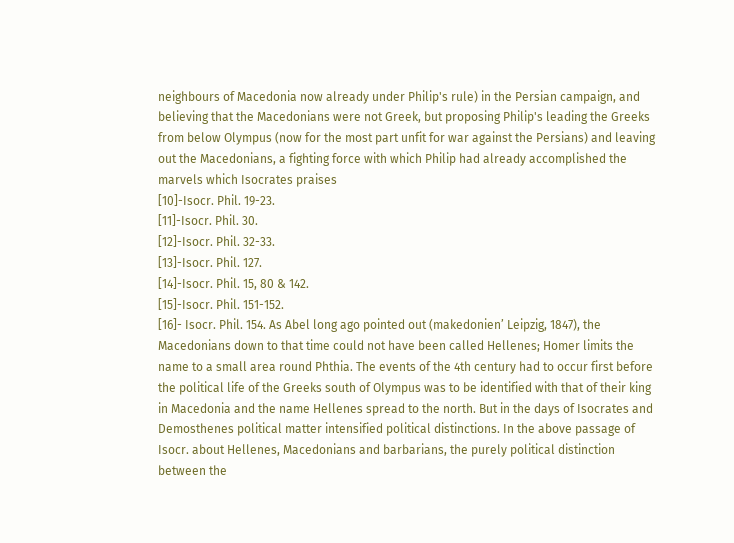neighbours of Macedonia now already under Philip's rule) in the Persian campaign, and believing that the Macedonians were not Greek, but proposing Philip's leading the Greeks from below Olympus (now for the most part unfit for war against the Persians) and leaving out the Macedonians, a fighting force with which Philip had already accomplished the marvels which Isocrates praises
[10]-Isocr. Phil. 19-23.
[11]-Isocr. Phil. 30.
[12]-Isocr. Phil. 32-33.
[13]-Isocr. Phil. 127.
[14]-Isocr. Phil. 15, 80 & 142.
[15]-Isocr. Phil. 151-152.
[16]- Isocr. Phil. 154. As Abel long ago pointed out (makedonien’ Leipzig, 1847), the Macedonians down to that time could not have been called Hellenes; Homer limits the name to a small area round Phthia. The events of the 4th century had to occur first before the political life of the Greeks south of Olympus was to be identified with that of their king in Macedonia and the name Hellenes spread to the north. But in the days of Isocrates and Demosthenes political matter intensified political distinctions. In the above passage of Isocr. about Hellenes, Macedonians and barbarians, the purely political distinction between the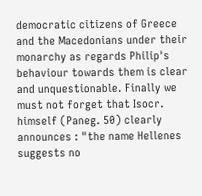democratic citizens of Greece and the Macedonians under their monarchy as regards Philip's behaviour towards them is clear and unquestionable. Finally we must not forget that Isocr. himself (Paneg. 50) clearly announces : "the name Hellenes suggests no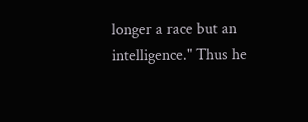longer a race but an intelligence." Thus he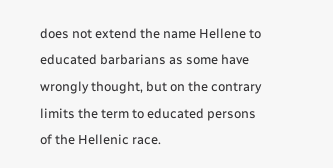does not extend the name Hellene to educated barbarians as some have wrongly thought, but on the contrary limits the term to educated persons of the Hellenic race.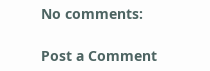No comments:

Post a Comment